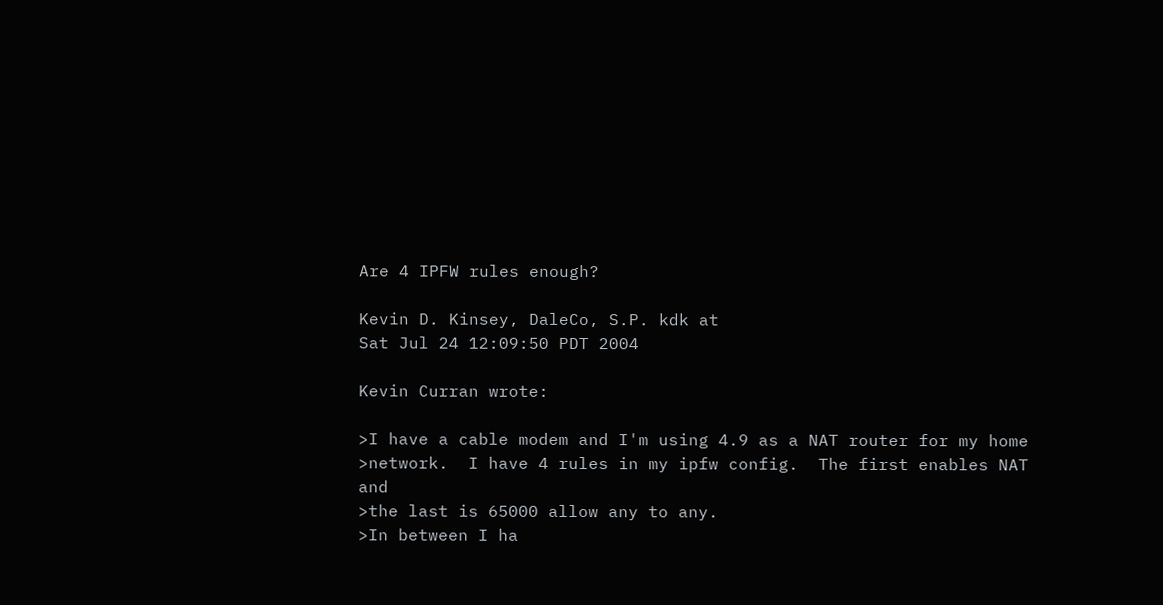Are 4 IPFW rules enough?

Kevin D. Kinsey, DaleCo, S.P. kdk at
Sat Jul 24 12:09:50 PDT 2004

Kevin Curran wrote:

>I have a cable modem and I'm using 4.9 as a NAT router for my home
>network.  I have 4 rules in my ipfw config.  The first enables NAT and
>the last is 65000 allow any to any.
>In between I ha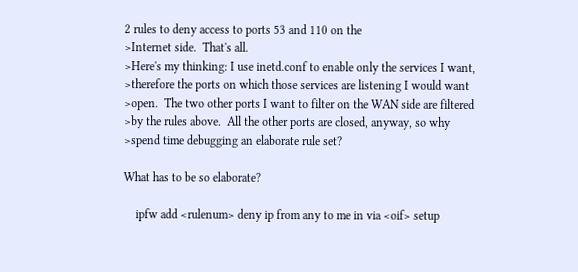2 rules to deny access to ports 53 and 110 on the
>Internet side.  That's all.
>Here's my thinking: I use inetd.conf to enable only the services I want,
>therefore the ports on which those services are listening I would want
>open.  The two other ports I want to filter on the WAN side are filtered
>by the rules above.  All the other ports are closed, anyway, so why
>spend time debugging an elaborate rule set?

What has to be so elaborate?

    ipfw add <rulenum> deny ip from any to me in via <oif> setup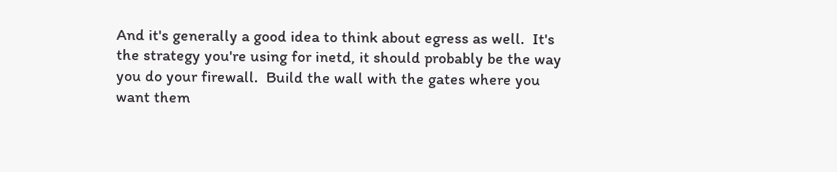And it's generally a good idea to think about egress as well.  It's
the strategy you're using for inetd, it should probably be the way
you do your firewall.  Build the wall with the gates where you
want them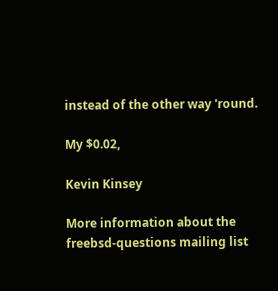instead of the other way 'round.

My $0.02,

Kevin Kinsey

More information about the freebsd-questions mailing list